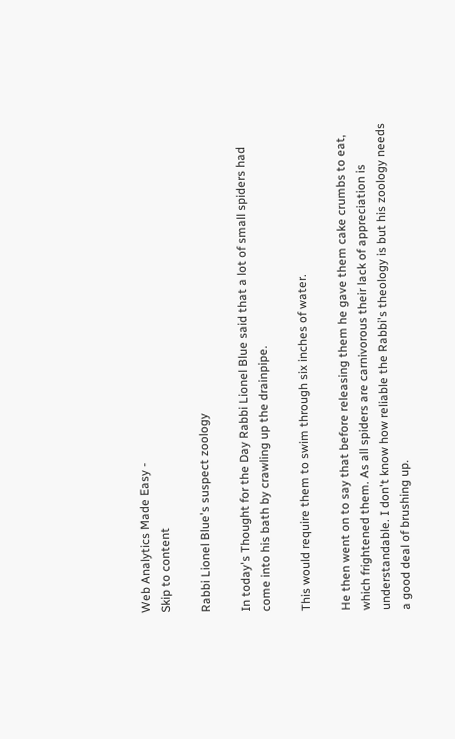Web Analytics Made Easy -
Skip to content

Rabbi Lionel Blue's suspect zoology

In today's Thought for the Day Rabbi Lionel Blue said that a lot of small spiders had come into his bath by crawling up the drainpipe.

This would require them to swim through six inches of water.

He then went on to say that before releasing them he gave them cake crumbs to eat, which frightened them. As all spiders are carnivorous their lack of appreciation is understandable. I don't know how reliable the Rabbi's theology is but his zoology needs a good deal of brushing up.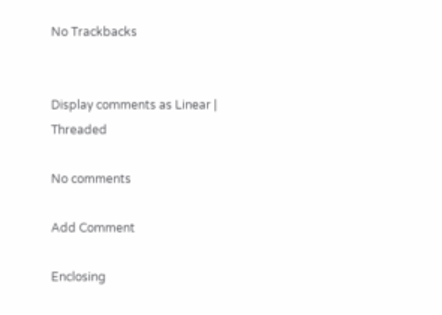No Trackbacks


Display comments as Linear | Threaded

No comments

Add Comment

Enclosing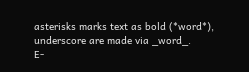asterisks marks text as bold (*word*), underscore are made via _word_.
E-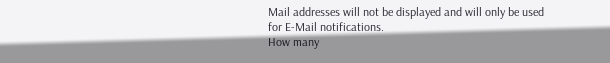Mail addresses will not be displayed and will only be used for E-Mail notifications.
How many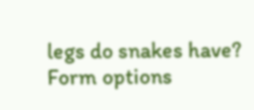legs do snakes have?
Form options